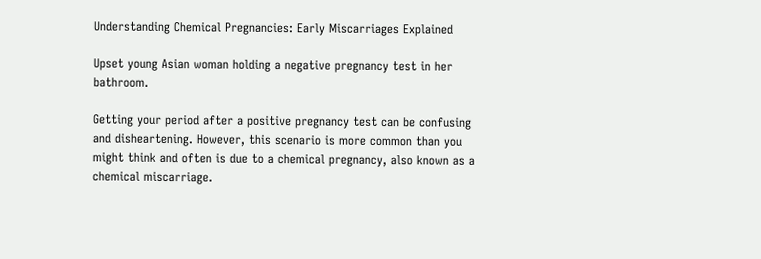Understanding Chemical Pregnancies: Early Miscarriages Explained

Upset young Asian woman holding a negative pregnancy test in her bathroom.

Getting your period after a positive pregnancy test can be confusing and disheartening. However, this scenario is more common than you might think and often is due to a chemical pregnancy, also known as a chemical miscarriage.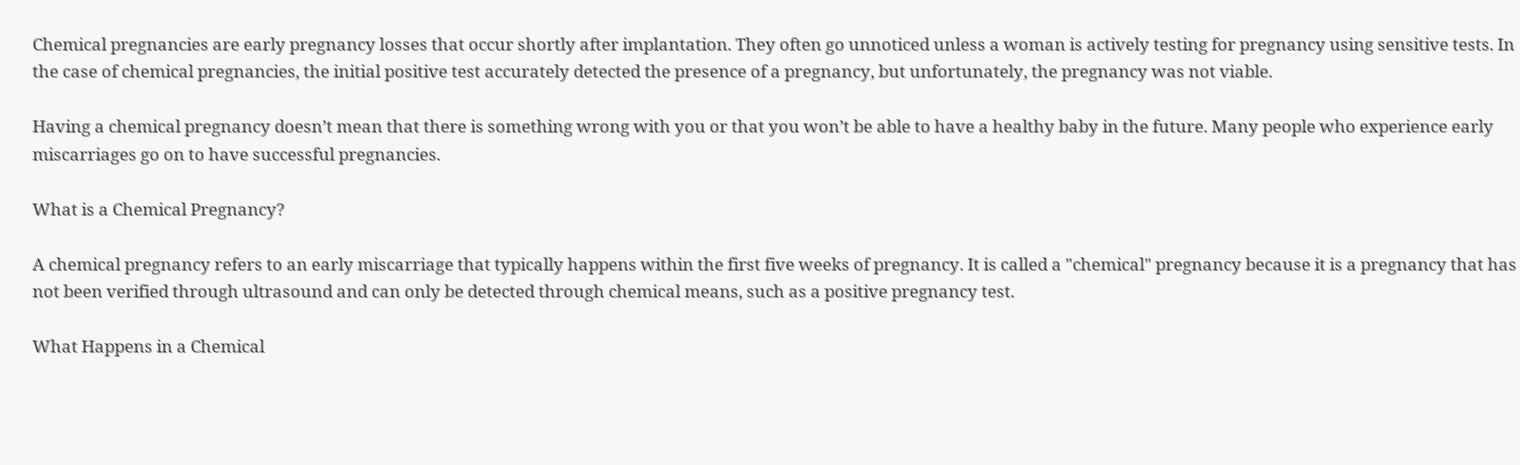Chemical pregnancies are early pregnancy losses that occur shortly after implantation. They often go unnoticed unless a woman is actively testing for pregnancy using sensitive tests. In the case of chemical pregnancies, the initial positive test accurately detected the presence of a pregnancy, but unfortunately, the pregnancy was not viable.

Having a chemical pregnancy doesn’t mean that there is something wrong with you or that you won’t be able to have a healthy baby in the future. Many people who experience early miscarriages go on to have successful pregnancies.

What is a Chemical Pregnancy?

A chemical pregnancy refers to an early miscarriage that typically happens within the first five weeks of pregnancy. It is called a "chemical" pregnancy because it is a pregnancy that has not been verified through ultrasound and can only be detected through chemical means, such as a positive pregnancy test.

What Happens in a Chemical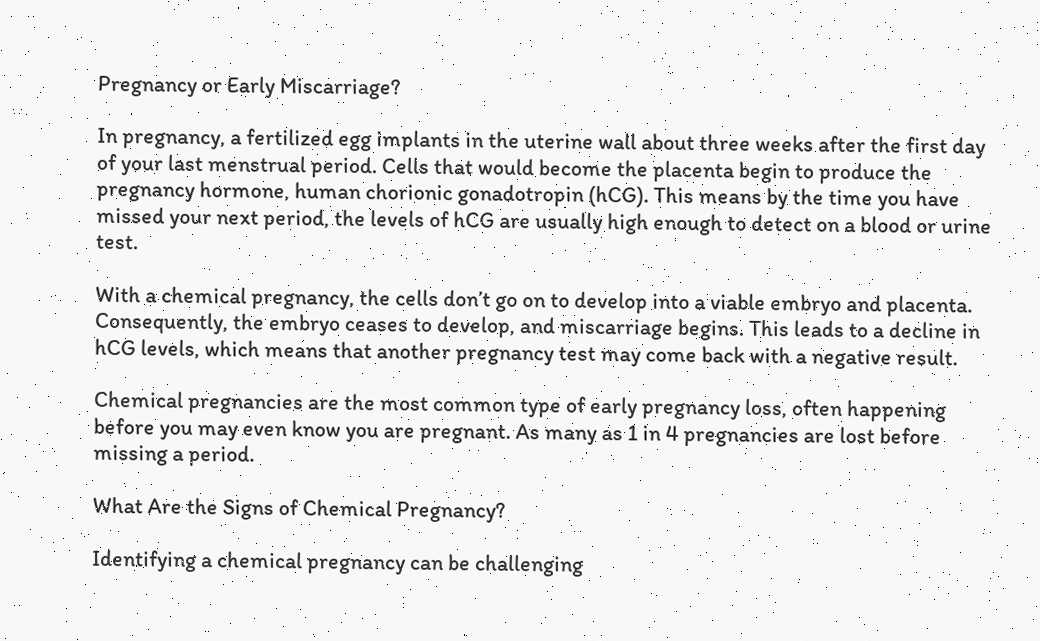Pregnancy or Early Miscarriage?

In pregnancy, a fertilized egg implants in the uterine wall about three weeks after the first day of your last menstrual period. Cells that would become the placenta begin to produce the pregnancy hormone, human chorionic gonadotropin (hCG). This means by the time you have missed your next period, the levels of hCG are usually high enough to detect on a blood or urine test.

With a chemical pregnancy, the cells don’t go on to develop into a viable embryo and placenta. Consequently, the embryo ceases to develop, and miscarriage begins. This leads to a decline in hCG levels, which means that another pregnancy test may come back with a negative result.

Chemical pregnancies are the most common type of early pregnancy loss, often happening before you may even know you are pregnant. As many as 1 in 4 pregnancies are lost before missing a period.

What Are the Signs of Chemical Pregnancy?

Identifying a chemical pregnancy can be challenging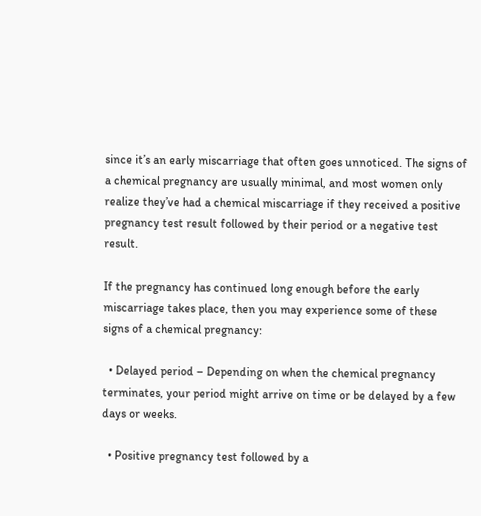since it’s an early miscarriage that often goes unnoticed. The signs of a chemical pregnancy are usually minimal, and most women only realize they’ve had a chemical miscarriage if they received a positive pregnancy test result followed by their period or a negative test result.

If the pregnancy has continued long enough before the early miscarriage takes place, then you may experience some of these signs of a chemical pregnancy:

  • Delayed period – Depending on when the chemical pregnancy terminates, your period might arrive on time or be delayed by a few days or weeks.

  • Positive pregnancy test followed by a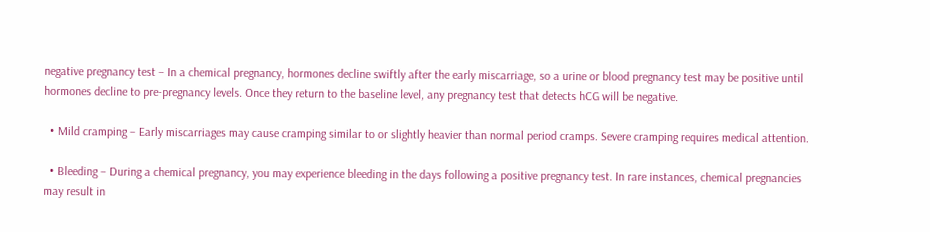negative pregnancy test – In a chemical pregnancy, hormones decline swiftly after the early miscarriage, so a urine or blood pregnancy test may be positive until hormones decline to pre-pregnancy levels. Once they return to the baseline level, any pregnancy test that detects hCG will be negative.

  • Mild cramping – Early miscarriages may cause cramping similar to or slightly heavier than normal period cramps. Severe cramping requires medical attention.

  • Bleeding – During a chemical pregnancy, you may experience bleeding in the days following a positive pregnancy test. In rare instances, chemical pregnancies may result in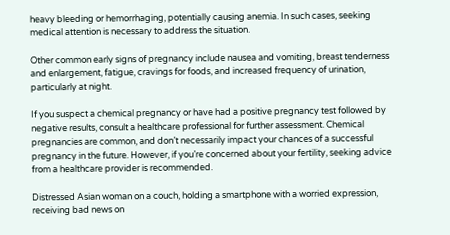heavy bleeding or hemorrhaging, potentially causing anemia. In such cases, seeking medical attention is necessary to address the situation.

Other common early signs of pregnancy include nausea and vomiting, breast tenderness and enlargement, fatigue, cravings for foods, and increased frequency of urination, particularly at night.

If you suspect a chemical pregnancy or have had a positive pregnancy test followed by negative results, consult a healthcare professional for further assessment. Chemical pregnancies are common, and don’t necessarily impact your chances of a successful pregnancy in the future. However, if you’re concerned about your fertility, seeking advice from a healthcare provider is recommended.

Distressed Asian woman on a couch, holding a smartphone with a worried expression, receiving bad news on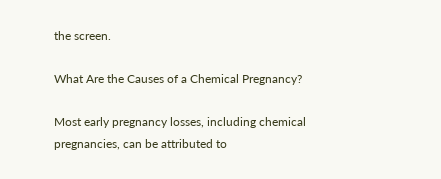the screen.

What Are the Causes of a Chemical Pregnancy?

Most early pregnancy losses, including chemical pregnancies, can be attributed to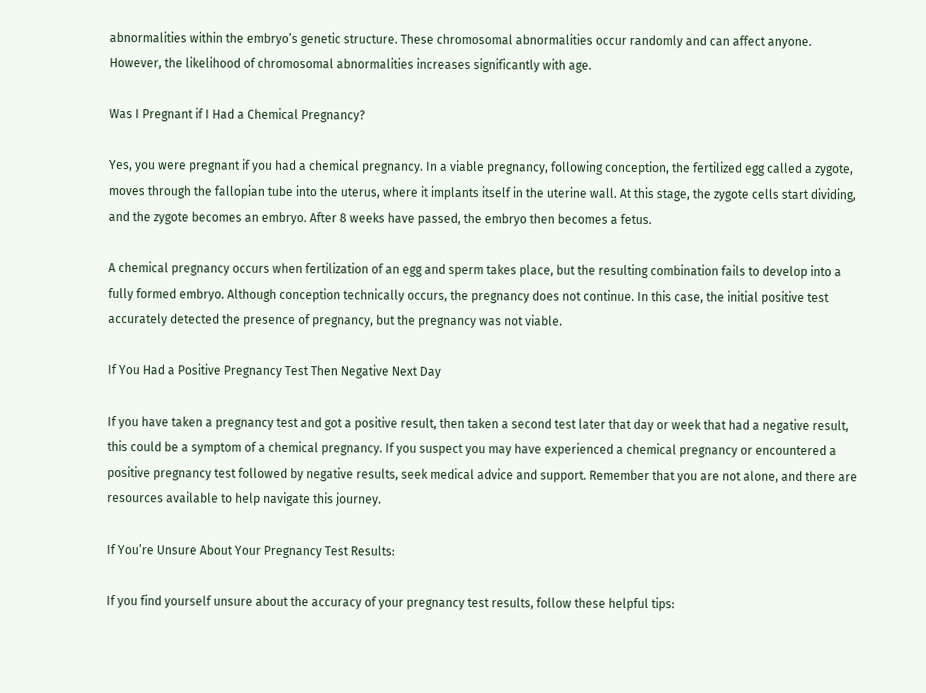abnormalities within the embryo’s genetic structure. These chromosomal abnormalities occur randomly and can affect anyone. However, the likelihood of chromosomal abnormalities increases significantly with age.

Was I Pregnant if I Had a Chemical Pregnancy?

Yes, you were pregnant if you had a chemical pregnancy. In a viable pregnancy, following conception, the fertilized egg called a zygote, moves through the fallopian tube into the uterus, where it implants itself in the uterine wall. At this stage, the zygote cells start dividing, and the zygote becomes an embryo. After 8 weeks have passed, the embryo then becomes a fetus.

A chemical pregnancy occurs when fertilization of an egg and sperm takes place, but the resulting combination fails to develop into a fully formed embryo. Although conception technically occurs, the pregnancy does not continue. In this case, the initial positive test accurately detected the presence of pregnancy, but the pregnancy was not viable.

If You Had a Positive Pregnancy Test Then Negative Next Day

If you have taken a pregnancy test and got a positive result, then taken a second test later that day or week that had a negative result, this could be a symptom of a chemical pregnancy. If you suspect you may have experienced a chemical pregnancy or encountered a positive pregnancy test followed by negative results, seek medical advice and support. Remember that you are not alone, and there are resources available to help navigate this journey.

If You’re Unsure About Your Pregnancy Test Results:

If you find yourself unsure about the accuracy of your pregnancy test results, follow these helpful tips: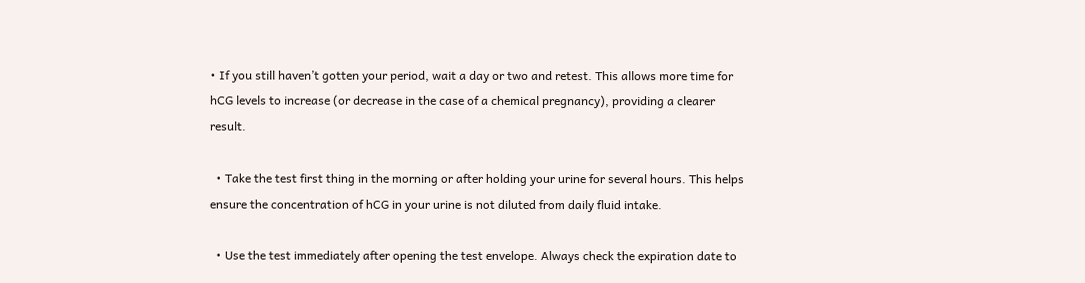• If you still haven’t gotten your period, wait a day or two and retest. This allows more time for hCG levels to increase (or decrease in the case of a chemical pregnancy), providing a clearer result.

  • Take the test first thing in the morning or after holding your urine for several hours. This helps ensure the concentration of hCG in your urine is not diluted from daily fluid intake.

  • Use the test immediately after opening the test envelope. Always check the expiration date to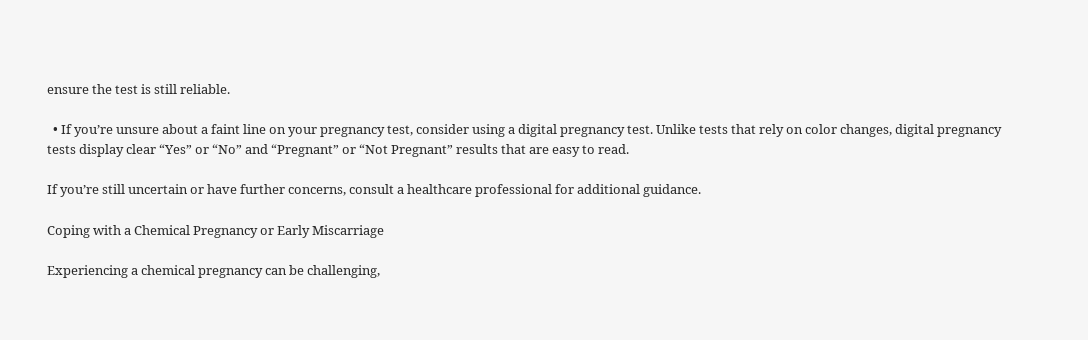ensure the test is still reliable.

  • If you’re unsure about a faint line on your pregnancy test, consider using a digital pregnancy test. Unlike tests that rely on color changes, digital pregnancy tests display clear “Yes” or “No” and “Pregnant” or “Not Pregnant” results that are easy to read.

If you’re still uncertain or have further concerns, consult a healthcare professional for additional guidance.

Coping with a Chemical Pregnancy or Early Miscarriage

Experiencing a chemical pregnancy can be challenging,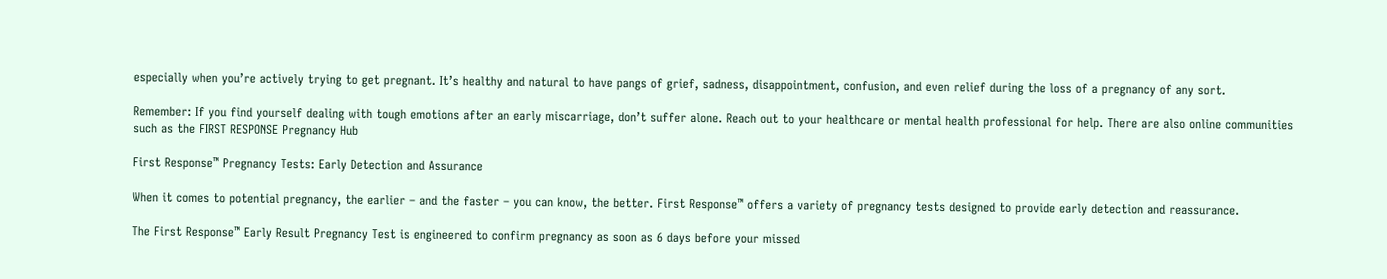especially when you’re actively trying to get pregnant. It’s healthy and natural to have pangs of grief, sadness, disappointment, confusion, and even relief during the loss of a pregnancy of any sort.

Remember: If you find yourself dealing with tough emotions after an early miscarriage, don’t suffer alone. Reach out to your healthcare or mental health professional for help. There are also online communities such as the FIRST RESPONSE Pregnancy Hub

First Response™ Pregnancy Tests: Early Detection and Assurance

When it comes to potential pregnancy, the earlier – and the faster – you can know, the better. First Response™ offers a variety of pregnancy tests designed to provide early detection and reassurance.

The First Response™ Early Result Pregnancy Test is engineered to confirm pregnancy as soon as 6 days before your missed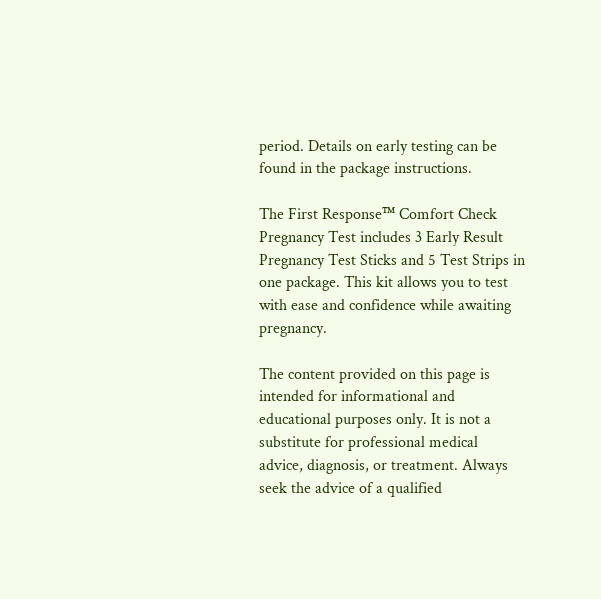period. Details on early testing can be found in the package instructions.

The First Response™ Comfort Check Pregnancy Test includes 3 Early Result Pregnancy Test Sticks and 5 Test Strips in one package. This kit allows you to test with ease and confidence while awaiting pregnancy.

The content provided on this page is intended for informational and educational purposes only. It is not a substitute for professional medical advice, diagnosis, or treatment. Always seek the advice of a qualified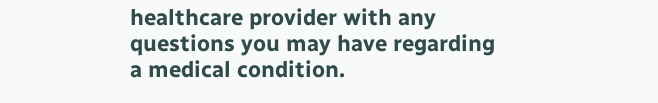healthcare provider with any questions you may have regarding a medical condition.